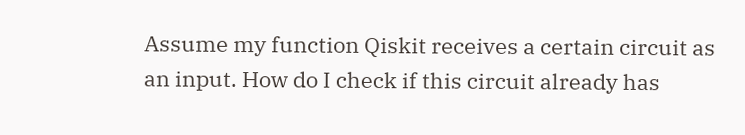Assume my function Qiskit receives a certain circuit as an input. How do I check if this circuit already has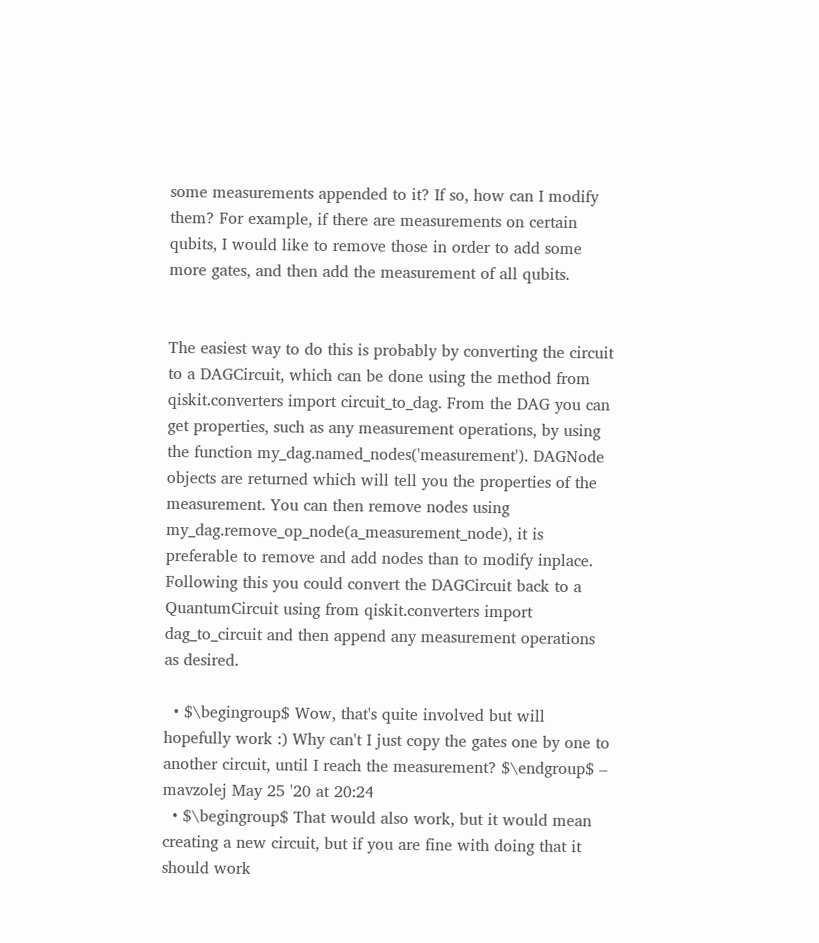some measurements appended to it? If so, how can I modify them? For example, if there are measurements on certain qubits, I would like to remove those in order to add some more gates, and then add the measurement of all qubits.


The easiest way to do this is probably by converting the circuit to a DAGCircuit, which can be done using the method from qiskit.converters import circuit_to_dag. From the DAG you can get properties, such as any measurement operations, by using the function my_dag.named_nodes('measurement'). DAGNode objects are returned which will tell you the properties of the measurement. You can then remove nodes using my_dag.remove_op_node(a_measurement_node), it is preferable to remove and add nodes than to modify inplace. Following this you could convert the DAGCircuit back to a QuantumCircuit using from qiskit.converters import dag_to_circuit and then append any measurement operations as desired.

  • $\begingroup$ Wow, that's quite involved but will hopefully work :) Why can't I just copy the gates one by one to another circuit, until I reach the measurement? $\endgroup$ – mavzolej May 25 '20 at 20:24
  • $\begingroup$ That would also work, but it would mean creating a new circuit, but if you are fine with doing that it should work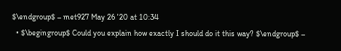$\endgroup$ – met927 May 26 '20 at 10:34
  • $\begingroup$ Could you explain how exactly I should do it this way? $\endgroup$ –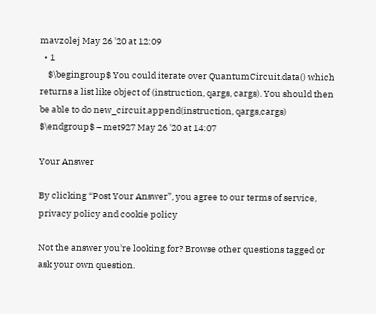mavzolej May 26 '20 at 12:09
  • 1
    $\begingroup$ You could iterate over QuantumCircuit.data() which returns a list like object of (instruction, qargs, cargs). You should then be able to do new_circuit.append(instruction, qargs,cargs) $\endgroup$ – met927 May 26 '20 at 14:07

Your Answer

By clicking “Post Your Answer”, you agree to our terms of service, privacy policy and cookie policy

Not the answer you're looking for? Browse other questions tagged or ask your own question.